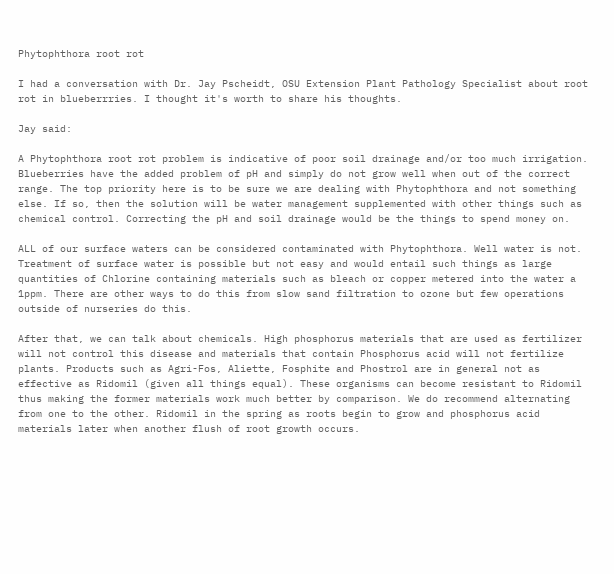Phytophthora root rot

I had a conversation with Dr. Jay Pscheidt, OSU Extension Plant Pathology Specialist about root rot in blueberrries. I thought it's worth to share his thoughts.

Jay said:

A Phytophthora root rot problem is indicative of poor soil drainage and/or too much irrigation. Blueberries have the added problem of pH and simply do not grow well when out of the correct range. The top priority here is to be sure we are dealing with Phytophthora and not something else. If so, then the solution will be water management supplemented with other things such as chemical control. Correcting the pH and soil drainage would be the things to spend money on.

ALL of our surface waters can be considered contaminated with Phytophthora. Well water is not. Treatment of surface water is possible but not easy and would entail such things as large quantities of Chlorine containing materials such as bleach or copper metered into the water a 1ppm. There are other ways to do this from slow sand filtration to ozone but few operations outside of nurseries do this.

After that, we can talk about chemicals. High phosphorus materials that are used as fertilizer will not control this disease and materials that contain Phosphorus acid will not fertilize plants. Products such as Agri-Fos, Aliette, Fosphite and Phostrol are in general not as effective as Ridomil (given all things equal). These organisms can become resistant to Ridomil thus making the former materials work much better by comparison. We do recommend alternating from one to the other. Ridomil in the spring as roots begin to grow and phosphorus acid materials later when another flush of root growth occurs.